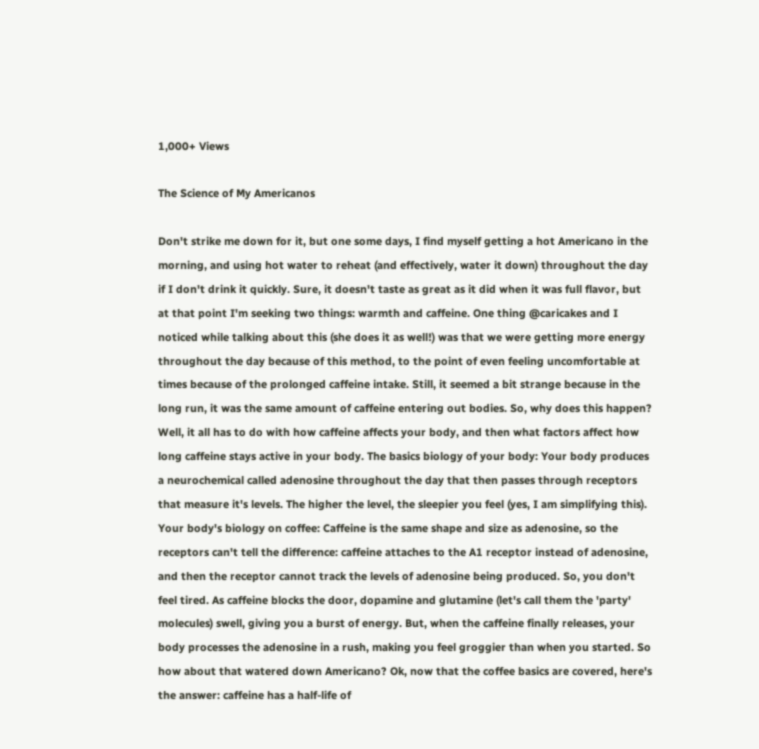1,000+ Views

The Science of My Americanos

Don't strike me down for it, but one some days, I find myself getting a hot Americano in the morning, and using hot water to reheat (and effectively, water it down) throughout the day if I don't drink it quickly. Sure, it doesn't taste as great as it did when it was full flavor, but at that point I'm seeking two things: warmth and caffeine. One thing @caricakes and I noticed while talking about this (she does it as well!) was that we were getting more energy throughout the day because of this method, to the point of even feeling uncomfortable at times because of the prolonged caffeine intake. Still, it seemed a bit strange because in the long run, it was the same amount of caffeine entering out bodies. So, why does this happen? Well, it all has to do with how caffeine affects your body, and then what factors affect how long caffeine stays active in your body. The basics biology of your body: Your body produces a neurochemical called adenosine throughout the day that then passes through receptors that measure it's levels. The higher the level, the sleepier you feel (yes, I am simplifying this). Your body's biology on coffee: Caffeine is the same shape and size as adenosine, so the receptors can't tell the difference: caffeine attaches to the A1 receptor instead of adenosine, and then the receptor cannot track the levels of adenosine being produced. So, you don't feel tired. As caffeine blocks the door, dopamine and glutamine (let's call them the 'party' molecules) swell, giving you a burst of energy. But, when the caffeine finally releases, your body processes the adenosine in a rush, making you feel groggier than when you started. So how about that watered down Americano? Ok, now that the coffee basics are covered, here's the answer: caffeine has a half-life of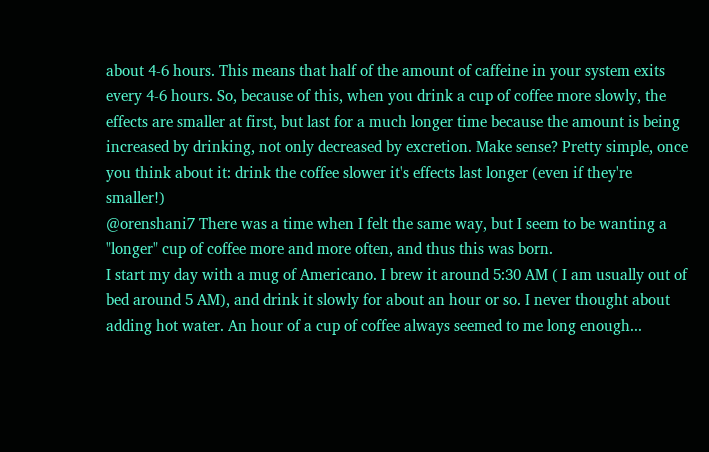about 4-6 hours. This means that half of the amount of caffeine in your system exits every 4-6 hours. So, because of this, when you drink a cup of coffee more slowly, the effects are smaller at first, but last for a much longer time because the amount is being increased by drinking, not only decreased by excretion. Make sense? Pretty simple, once you think about it: drink the coffee slower it's effects last longer (even if they're smaller!)
@orenshani7 There was a time when I felt the same way, but I seem to be wanting a "longer" cup of coffee more and more often, and thus this was born.
I start my day with a mug of Americano. I brew it around 5:30 AM ( I am usually out of bed around 5 AM), and drink it slowly for about an hour or so. I never thought about adding hot water. An hour of a cup of coffee always seemed to me long enough...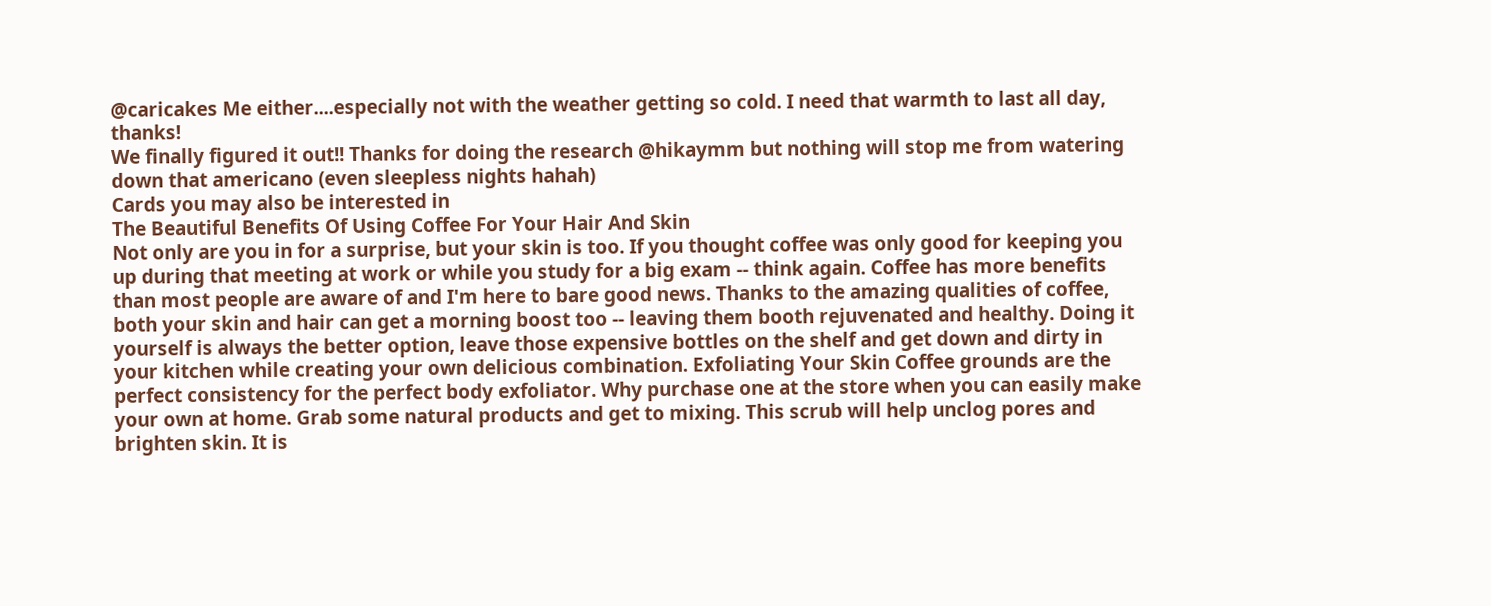@caricakes Me either....especially not with the weather getting so cold. I need that warmth to last all day, thanks!
We finally figured it out!! Thanks for doing the research @hikaymm but nothing will stop me from watering down that americano (even sleepless nights hahah)
Cards you may also be interested in
The Beautiful Benefits Of Using Coffee For Your Hair And Skin
Not only are you in for a surprise, but your skin is too. If you thought coffee was only good for keeping you up during that meeting at work or while you study for a big exam -- think again. Coffee has more benefits than most people are aware of and I'm here to bare good news. Thanks to the amazing qualities of coffee, both your skin and hair can get a morning boost too -- leaving them booth rejuvenated and healthy. Doing it yourself is always the better option, leave those expensive bottles on the shelf and get down and dirty in your kitchen while creating your own delicious combination. Exfoliating Your Skin Coffee grounds are the perfect consistency for the perfect body exfoliator. Why purchase one at the store when you can easily make your own at home. Grab some natural products and get to mixing. This scrub will help unclog pores and brighten skin. It is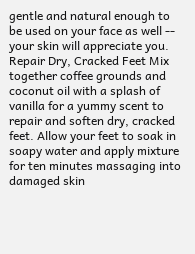gentle and natural enough to be used on your face as well -- your skin will appreciate you. Repair Dry, Cracked Feet Mix together coffee grounds and coconut oil with a splash of vanilla for a yummy scent to repair and soften dry, cracked feet. Allow your feet to soak in soapy water and apply mixture for ten minutes massaging into damaged skin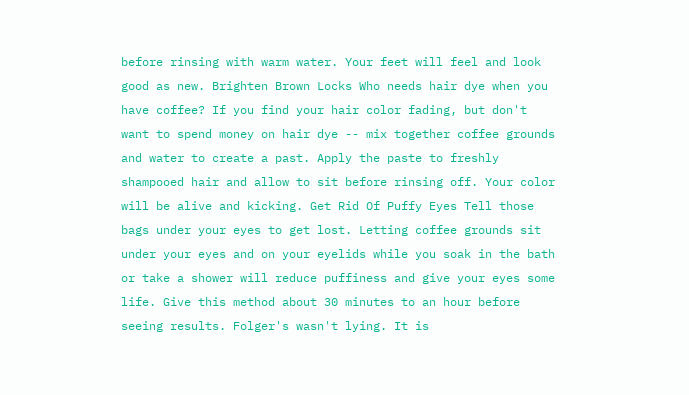before rinsing with warm water. Your feet will feel and look good as new. Brighten Brown Locks Who needs hair dye when you have coffee? If you find your hair color fading, but don't want to spend money on hair dye -- mix together coffee grounds and water to create a past. Apply the paste to freshly shampooed hair and allow to sit before rinsing off. Your color will be alive and kicking. Get Rid Of Puffy Eyes Tell those bags under your eyes to get lost. Letting coffee grounds sit under your eyes and on your eyelids while you soak in the bath or take a shower will reduce puffiness and give your eyes some life. Give this method about 30 minutes to an hour before seeing results. Folger's wasn't lying. It is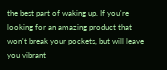the best part of waking up. If you're looking for an amazing product that won't break your pockets, but will leave you vibrant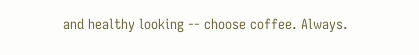and healthy looking -- choose coffee. Always.